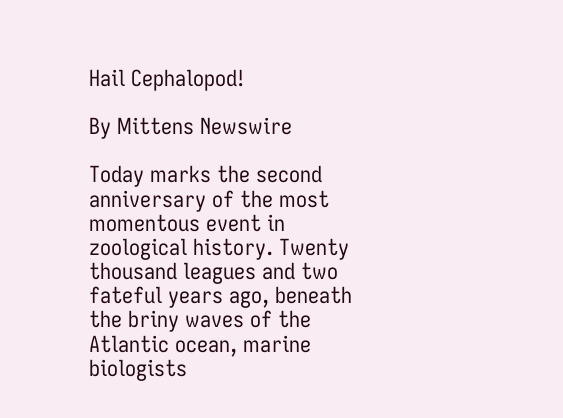Hail Cephalopod!

By Mittens Newswire

Today marks the second anniversary of the most momentous event in zoological history. Twenty thousand leagues and two fateful years ago, beneath the briny waves of the Atlantic ocean, marine biologists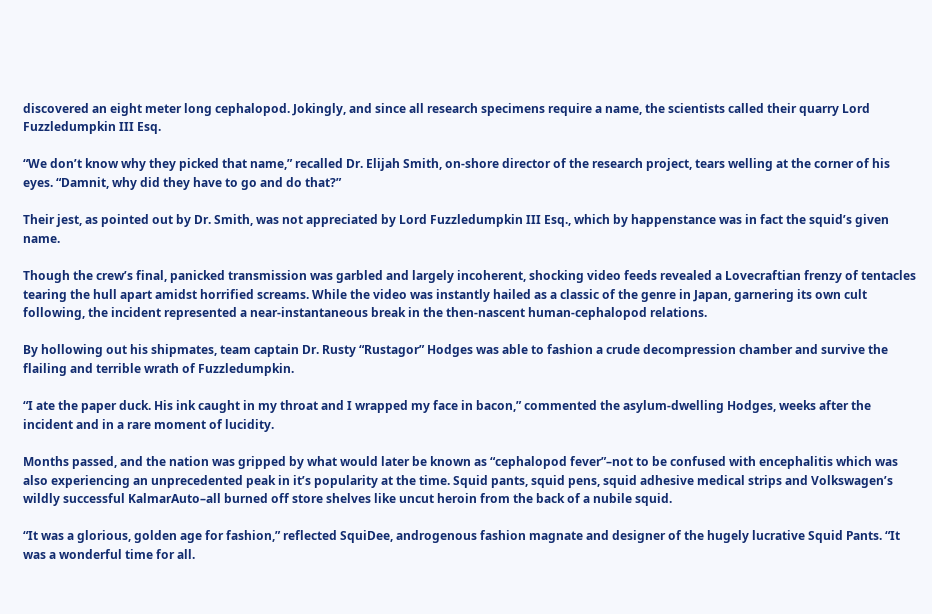discovered an eight meter long cephalopod. Jokingly, and since all research specimens require a name, the scientists called their quarry Lord Fuzzledumpkin III Esq.

“We don’t know why they picked that name,” recalled Dr. Elijah Smith, on-shore director of the research project, tears welling at the corner of his eyes. “Damnit, why did they have to go and do that?”

Their jest, as pointed out by Dr. Smith, was not appreciated by Lord Fuzzledumpkin III Esq., which by happenstance was in fact the squid’s given name.

Though the crew’s final, panicked transmission was garbled and largely incoherent, shocking video feeds revealed a Lovecraftian frenzy of tentacles tearing the hull apart amidst horrified screams. While the video was instantly hailed as a classic of the genre in Japan, garnering its own cult following, the incident represented a near-instantaneous break in the then-nascent human-cephalopod relations.

By hollowing out his shipmates, team captain Dr. Rusty “Rustagor” Hodges was able to fashion a crude decompression chamber and survive the flailing and terrible wrath of Fuzzledumpkin.

“I ate the paper duck. His ink caught in my throat and I wrapped my face in bacon,” commented the asylum-dwelling Hodges, weeks after the incident and in a rare moment of lucidity.

Months passed, and the nation was gripped by what would later be known as “cephalopod fever”–not to be confused with encephalitis which was also experiencing an unprecedented peak in it’s popularity at the time. Squid pants, squid pens, squid adhesive medical strips and Volkswagen’s wildly successful KalmarAuto–all burned off store shelves like uncut heroin from the back of a nubile squid.

“It was a glorious, golden age for fashion,” reflected SquiDee, androgenous fashion magnate and designer of the hugely lucrative Squid Pants. “It was a wonderful time for all.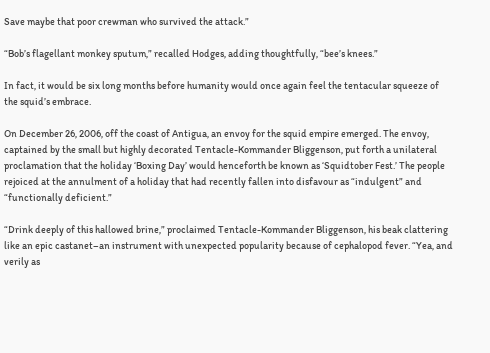Save maybe that poor crewman who survived the attack.”

“Bob’s flagellant monkey sputum,” recalled Hodges, adding thoughtfully, “bee’s knees.”

In fact, it would be six long months before humanity would once again feel the tentacular squeeze of the squid’s embrace.

On December 26, 2006, off the coast of Antigua, an envoy for the squid empire emerged. The envoy, captained by the small but highly decorated Tentacle-Kommander Bliggenson, put forth a unilateral proclamation that the holiday ‘Boxing Day’ would henceforth be known as ‘Squidtober Fest.’ The people rejoiced at the annulment of a holiday that had recently fallen into disfavour as “indulgent” and “functionally deficient.”

“Drink deeply of this hallowed brine,” proclaimed Tentacle-Kommander Bliggenson, his beak clattering like an epic castanet–an instrument with unexpected popularity because of cephalopod fever. “Yea, and verily as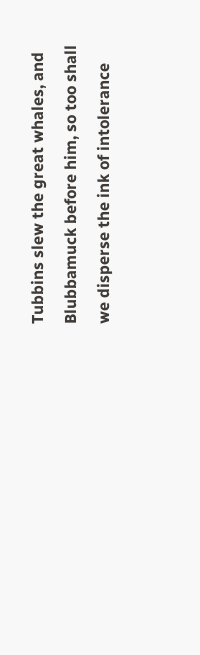Tubbins slew the great whales, and Blubbamuck before him, so too shall we disperse the ink of intolerance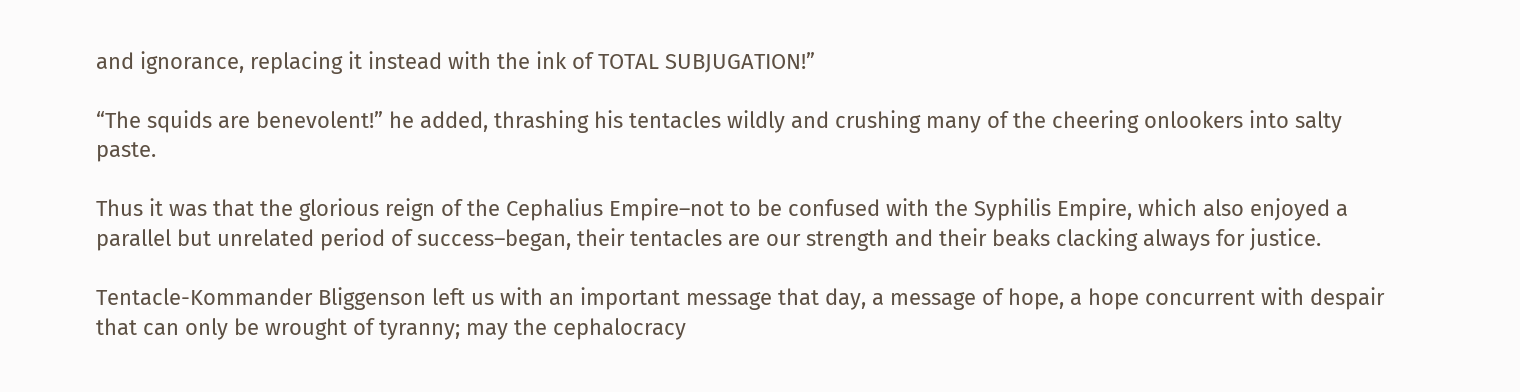and ignorance, replacing it instead with the ink of TOTAL SUBJUGATION!”

“The squids are benevolent!” he added, thrashing his tentacles wildly and crushing many of the cheering onlookers into salty paste.

Thus it was that the glorious reign of the Cephalius Empire–not to be confused with the Syphilis Empire, which also enjoyed a parallel but unrelated period of success–began, their tentacles are our strength and their beaks clacking always for justice.

Tentacle-Kommander Bliggenson left us with an important message that day, a message of hope, a hope concurrent with despair that can only be wrought of tyranny; may the cephalocracy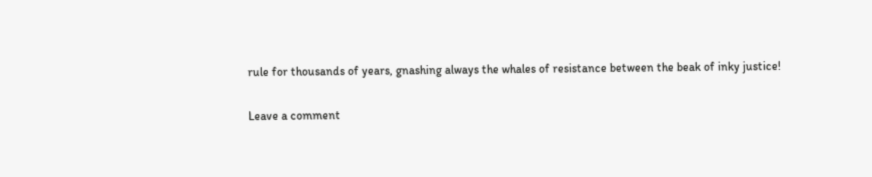rule for thousands of years, gnashing always the whales of resistance between the beak of inky justice!

Leave a comment